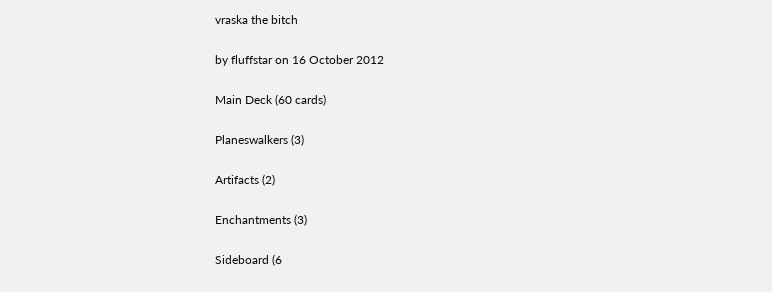vraska the bitch

by fluffstar on 16 October 2012

Main Deck (60 cards)

Planeswalkers (3)

Artifacts (2)

Enchantments (3)

Sideboard (6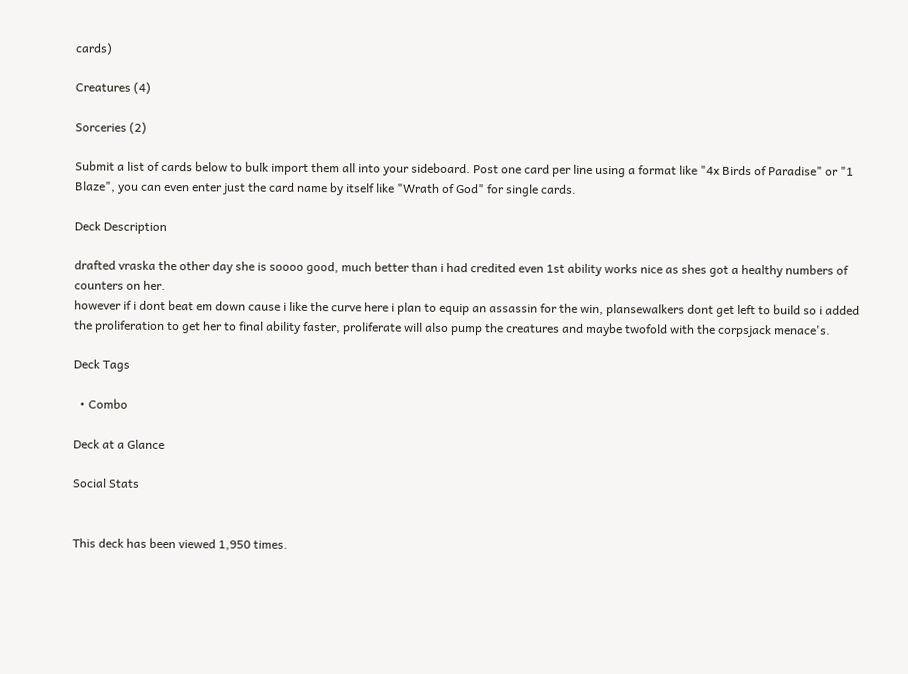cards)

Creatures (4)

Sorceries (2)

Submit a list of cards below to bulk import them all into your sideboard. Post one card per line using a format like "4x Birds of Paradise" or "1 Blaze", you can even enter just the card name by itself like "Wrath of God" for single cards.

Deck Description

drafted vraska the other day she is soooo good, much better than i had credited even 1st ability works nice as shes got a healthy numbers of counters on her.
however if i dont beat em down cause i like the curve here i plan to equip an assassin for the win, plansewalkers dont get left to build so i added the proliferation to get her to final ability faster, proliferate will also pump the creatures and maybe twofold with the corpsjack menace's.

Deck Tags

  • Combo

Deck at a Glance

Social Stats


This deck has been viewed 1,950 times.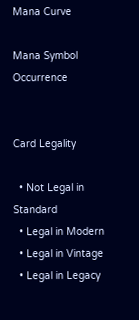Mana Curve

Mana Symbol Occurrence


Card Legality

  • Not Legal in Standard
  • Legal in Modern
  • Legal in Vintage
  • Legal in Legacy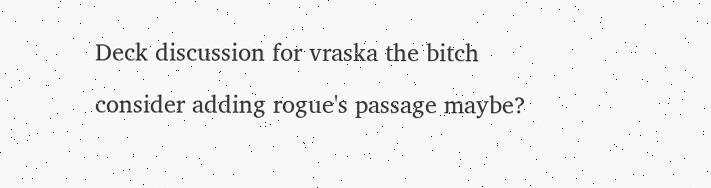Deck discussion for vraska the bitch

consider adding rogue's passage maybe?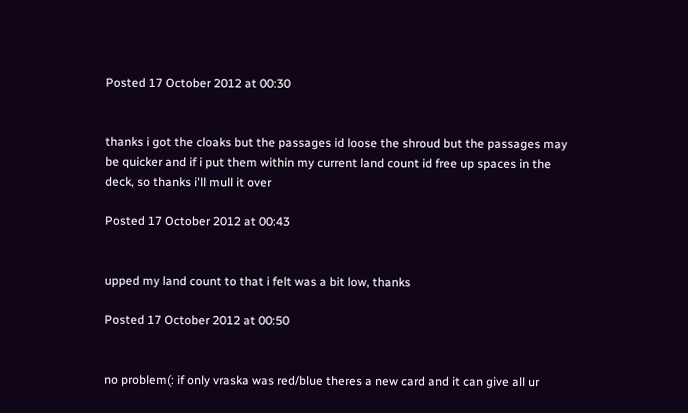Posted 17 October 2012 at 00:30


thanks i got the cloaks but the passages id loose the shroud but the passages may be quicker and if i put them within my current land count id free up spaces in the deck, so thanks i'll mull it over

Posted 17 October 2012 at 00:43


upped my land count to that i felt was a bit low, thanks

Posted 17 October 2012 at 00:50


no problem(: if only vraska was red/blue theres a new card and it can give all ur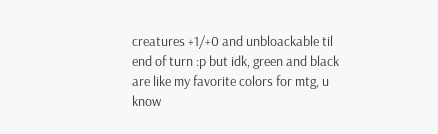creatures +1/+0 and unbloackable til end of turn :p but idk, green and black are like my favorite colors for mtg, u know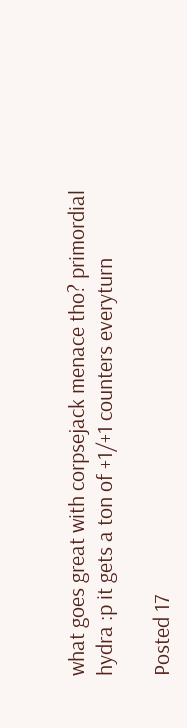what goes great with corpsejack menace tho? primordial hydra :p it gets a ton of +1/+1 counters everyturn

Posted 17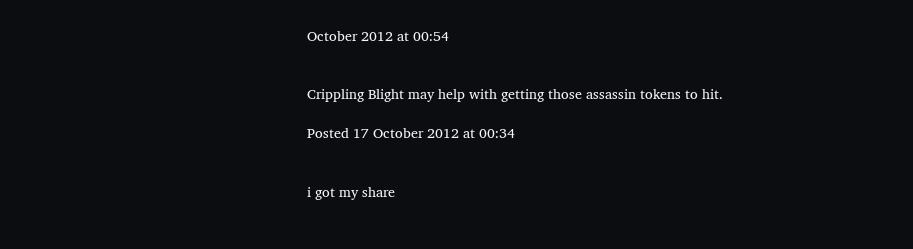October 2012 at 00:54


Crippling Blight may help with getting those assassin tokens to hit.

Posted 17 October 2012 at 00:34


i got my share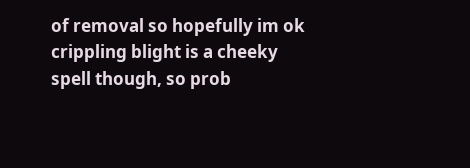of removal so hopefully im ok crippling blight is a cheeky spell though, so prob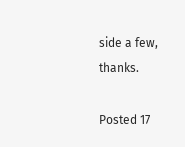side a few, thanks.

Posted 17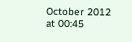October 2012 at 00:45